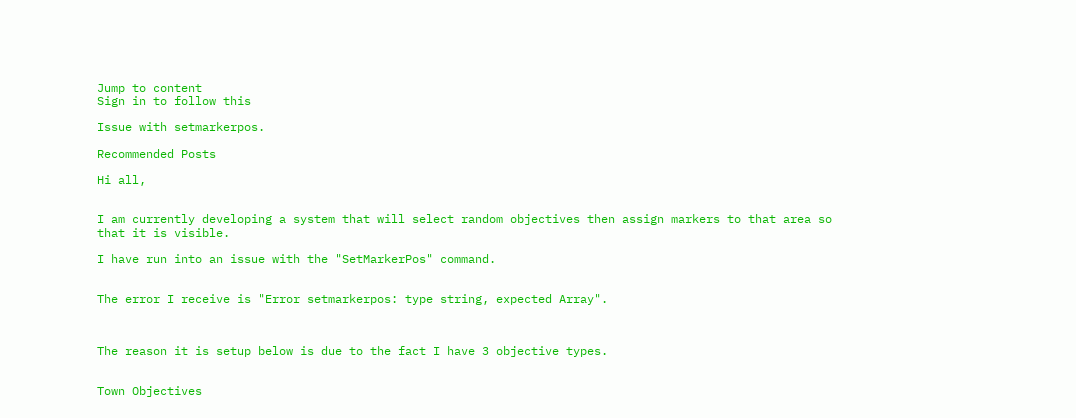Jump to content
Sign in to follow this

Issue with setmarkerpos.

Recommended Posts

Hi all,


I am currently developing a system that will select random objectives then assign markers to that area so that it is visible.

I have run into an issue with the "SetMarkerPos" command.


The error I receive is "Error setmarkerpos: type string, expected Array".



The reason it is setup below is due to the fact I have 3 objective types.


Town Objectives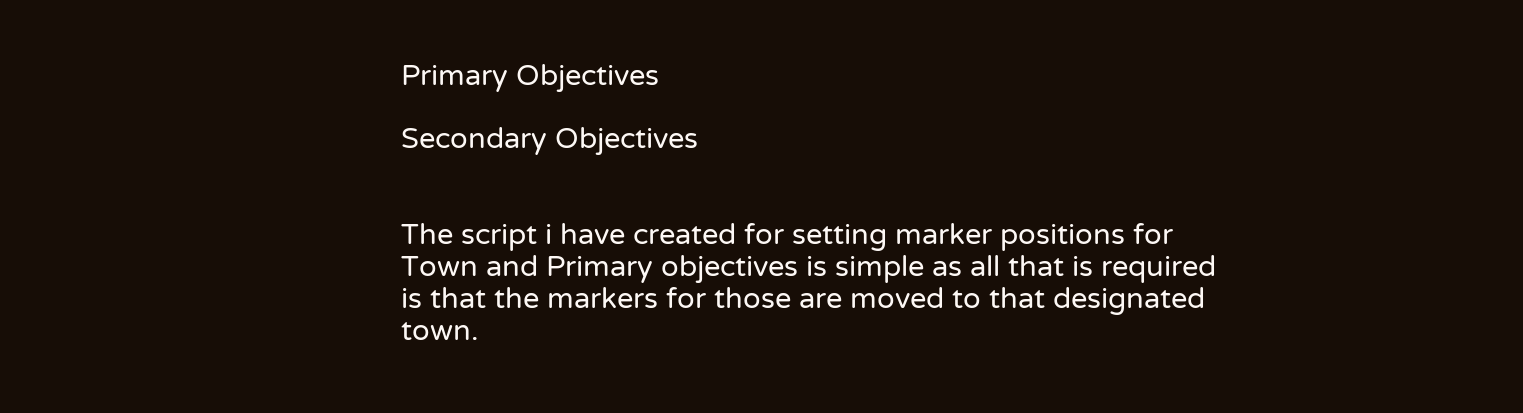Primary Objectives

Secondary Objectives


The script i have created for setting marker positions for Town and Primary objectives is simple as all that is required is that the markers for those are moved to that designated town.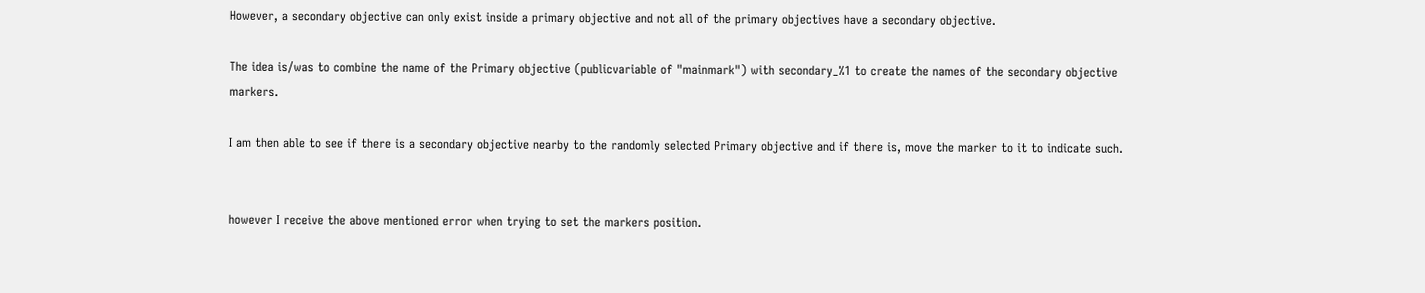However, a secondary objective can only exist inside a primary objective and not all of the primary objectives have a secondary objective.

The idea is/was to combine the name of the Primary objective (publicvariable of "mainmark") with secondary_%1 to create the names of the secondary objective markers.

I am then able to see if there is a secondary objective nearby to the randomly selected Primary objective and if there is, move the marker to it to indicate such.


however I receive the above mentioned error when trying to set the markers position.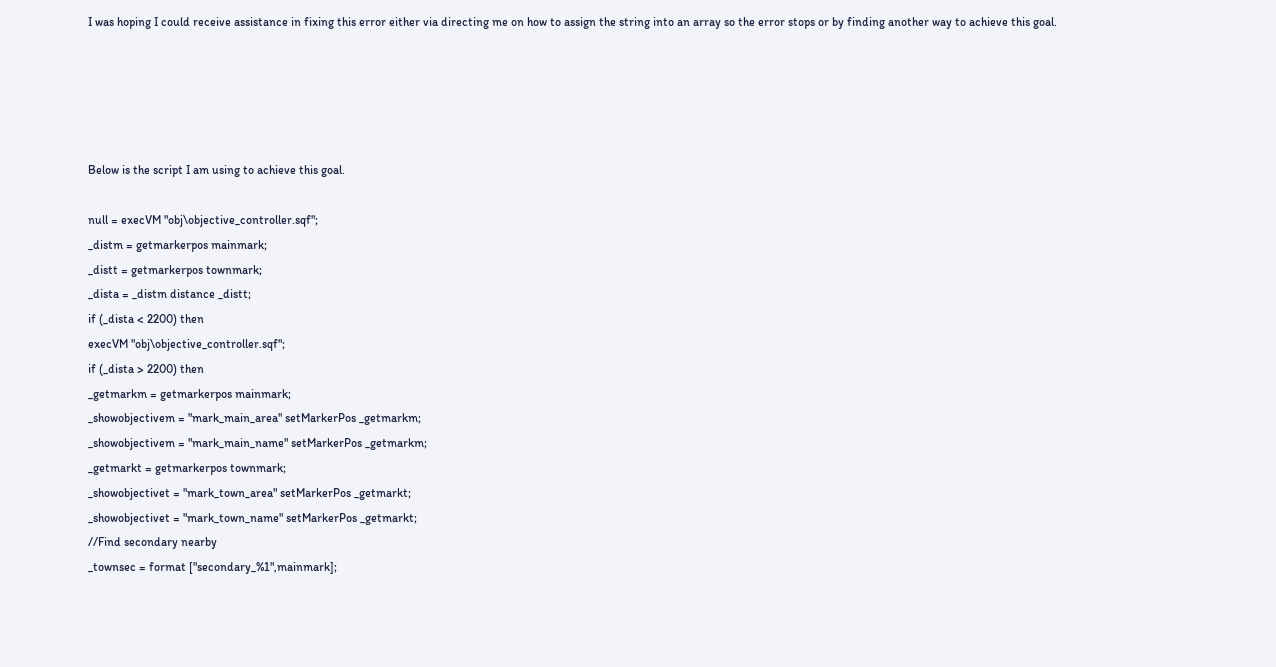I was hoping I could receive assistance in fixing this error either via directing me on how to assign the string into an array so the error stops or by finding another way to achieve this goal.





Below is the script I am using to achieve this goal.

null = execVM "obj\objective_controller.sqf";
_distm = getmarkerpos mainmark;
_distt = getmarkerpos townmark;
_dista = _distm distance _distt;
if (_dista < 2200) then
execVM "obj\objective_controller.sqf";
if (_dista > 2200) then
_getmarkm = getmarkerpos mainmark;
_showobjectivem = "mark_main_area" setMarkerPos _getmarkm;
_showobjectivem = "mark_main_name" setMarkerPos _getmarkm;
_getmarkt = getmarkerpos townmark;
_showobjectivet = "mark_town_area" setMarkerPos _getmarkt;
_showobjectivet = "mark_town_name" setMarkerPos _getmarkt;
//Find secondary nearby
_townsec = format ["secondary_%1",mainmark];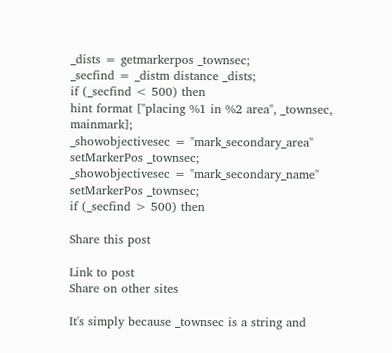_dists = getmarkerpos _townsec;
_secfind = _distm distance _dists;
if (_secfind < 500) then
hint format ["placing %1 in %2 area", _townsec, mainmark];
_showobjectivesec = "mark_secondary_area" setMarkerPos _townsec;
_showobjectivesec = "mark_secondary_name" setMarkerPos _townsec;
if (_secfind > 500) then

Share this post

Link to post
Share on other sites

It's simply because _townsec is a string and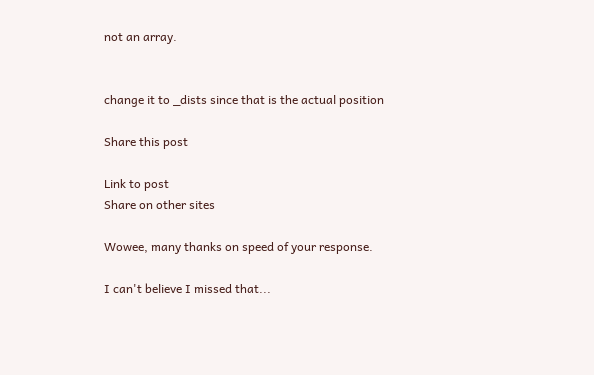not an array.


change it to _dists since that is the actual position

Share this post

Link to post
Share on other sites

Wowee, many thanks on speed of your response.

I can't believe I missed that...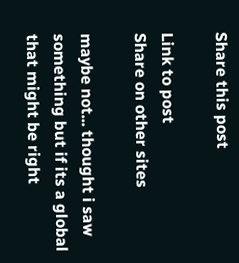Share this post

Link to post
Share on other sites

maybe not... thought i saw something but if its a global that might be right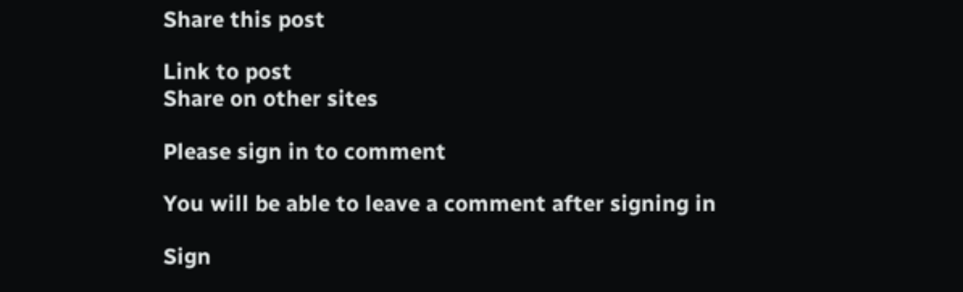Share this post

Link to post
Share on other sites

Please sign in to comment

You will be able to leave a comment after signing in

Sign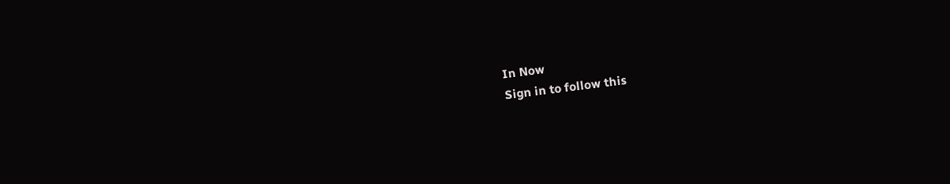In Now
Sign in to follow this